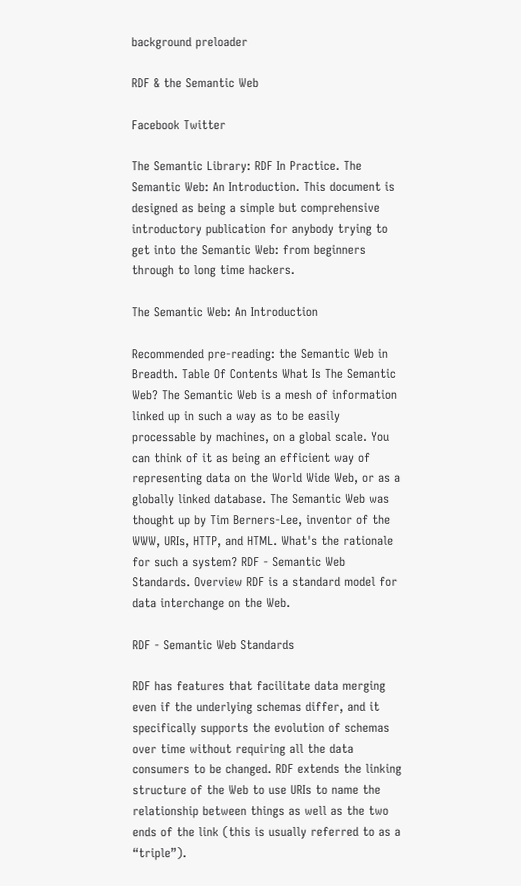background preloader

RDF & the Semantic Web

Facebook Twitter

The Semantic Library: RDF In Practice. The Semantic Web: An Introduction. This document is designed as being a simple but comprehensive introductory publication for anybody trying to get into the Semantic Web: from beginners through to long time hackers.

The Semantic Web: An Introduction

Recommended pre-reading: the Semantic Web in Breadth. Table Of Contents What Is The Semantic Web? The Semantic Web is a mesh of information linked up in such a way as to be easily processable by machines, on a global scale. You can think of it as being an efficient way of representing data on the World Wide Web, or as a globally linked database. The Semantic Web was thought up by Tim Berners-Lee, inventor of the WWW, URIs, HTTP, and HTML. What's the rationale for such a system? RDF - Semantic Web Standards. Overview RDF is a standard model for data interchange on the Web.

RDF - Semantic Web Standards

RDF has features that facilitate data merging even if the underlying schemas differ, and it specifically supports the evolution of schemas over time without requiring all the data consumers to be changed. RDF extends the linking structure of the Web to use URIs to name the relationship between things as well as the two ends of the link (this is usually referred to as a “triple”).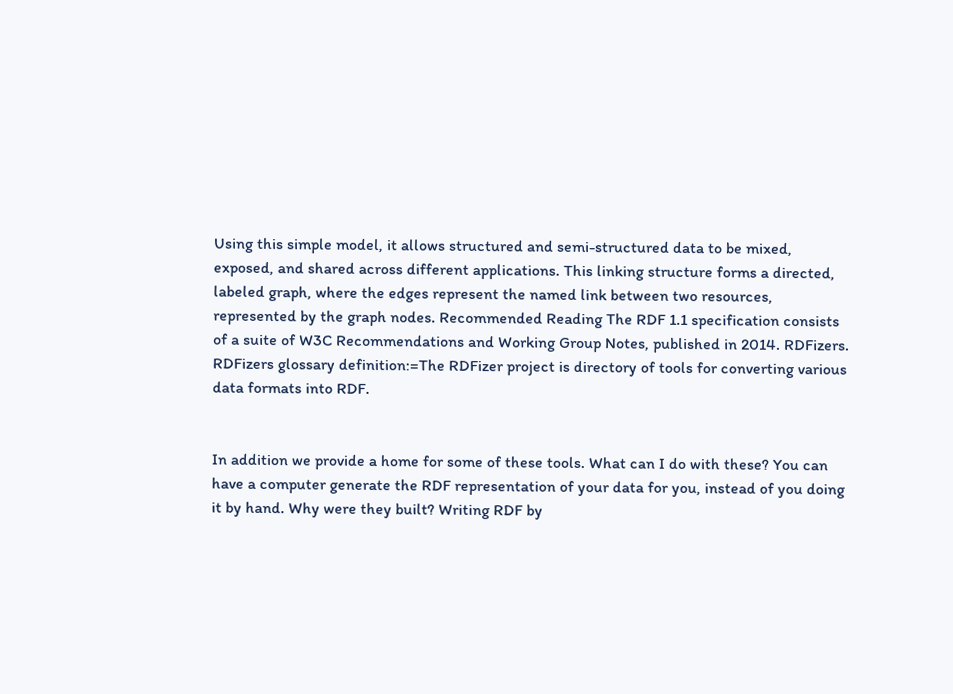Using this simple model, it allows structured and semi-structured data to be mixed, exposed, and shared across different applications. This linking structure forms a directed, labeled graph, where the edges represent the named link between two resources, represented by the graph nodes. Recommended Reading The RDF 1.1 specification consists of a suite of W3C Recommendations and Working Group Notes, published in 2014. RDFizers. RDFizers glossary definition:=The RDFizer project is directory of tools for converting various data formats into RDF.


In addition we provide a home for some of these tools. What can I do with these? You can have a computer generate the RDF representation of your data for you, instead of you doing it by hand. Why were they built? Writing RDF by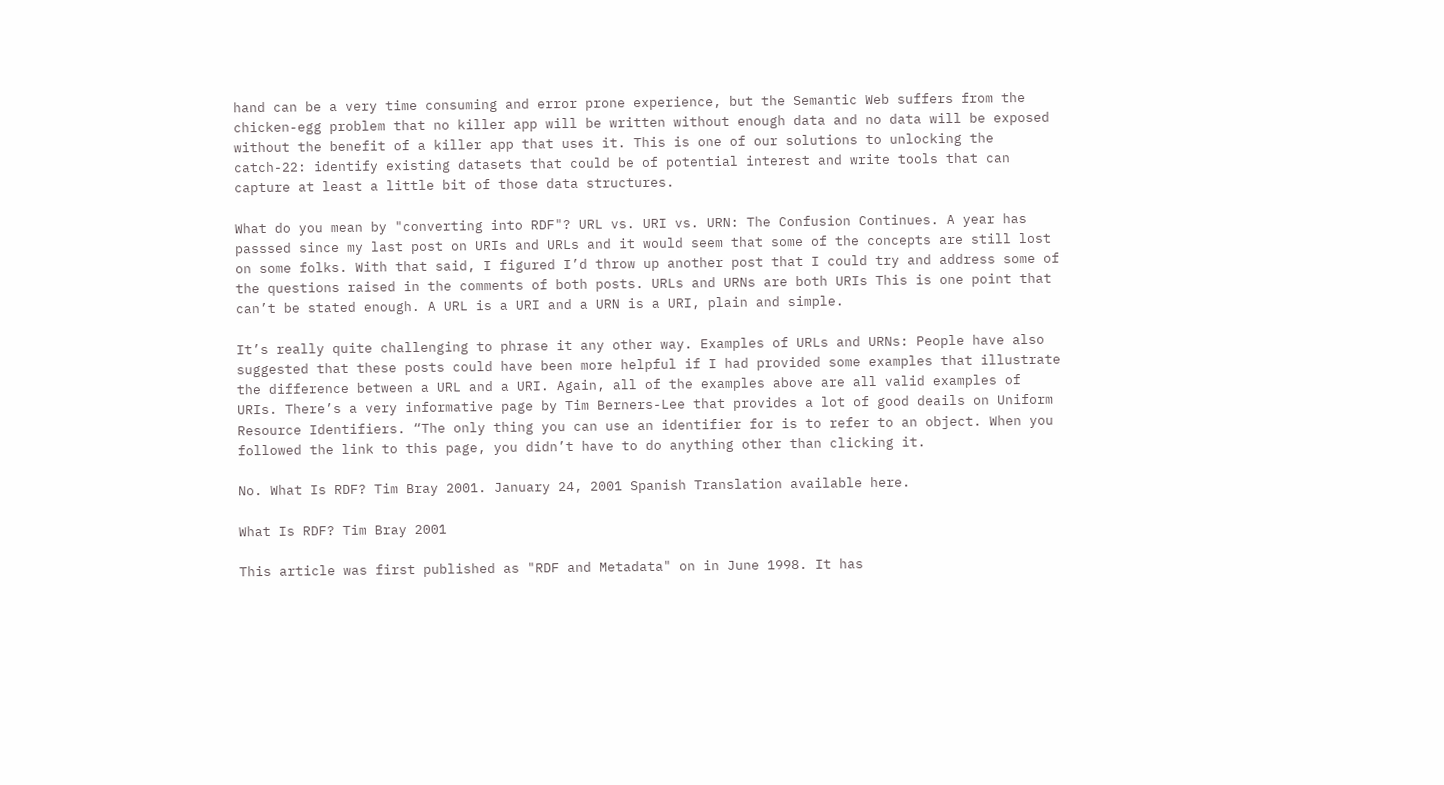hand can be a very time consuming and error prone experience, but the Semantic Web suffers from the chicken-egg problem that no killer app will be written without enough data and no data will be exposed without the benefit of a killer app that uses it. This is one of our solutions to unlocking the catch-22: identify existing datasets that could be of potential interest and write tools that can capture at least a little bit of those data structures.

What do you mean by "converting into RDF"? URL vs. URI vs. URN: The Confusion Continues. A year has passsed since my last post on URIs and URLs and it would seem that some of the concepts are still lost on some folks. With that said, I figured I’d throw up another post that I could try and address some of the questions raised in the comments of both posts. URLs and URNs are both URIs This is one point that can’t be stated enough. A URL is a URI and a URN is a URI, plain and simple.

It’s really quite challenging to phrase it any other way. Examples of URLs and URNs: People have also suggested that these posts could have been more helpful if I had provided some examples that illustrate the difference between a URL and a URI. Again, all of the examples above are all valid examples of URIs. There’s a very informative page by Tim Berners-Lee that provides a lot of good deails on Uniform Resource Identifiers. “The only thing you can use an identifier for is to refer to an object. When you followed the link to this page, you didn’t have to do anything other than clicking it.

No. What Is RDF? Tim Bray 2001. January 24, 2001 Spanish Translation available here.

What Is RDF? Tim Bray 2001

This article was first published as "RDF and Metadata" on in June 1998. It has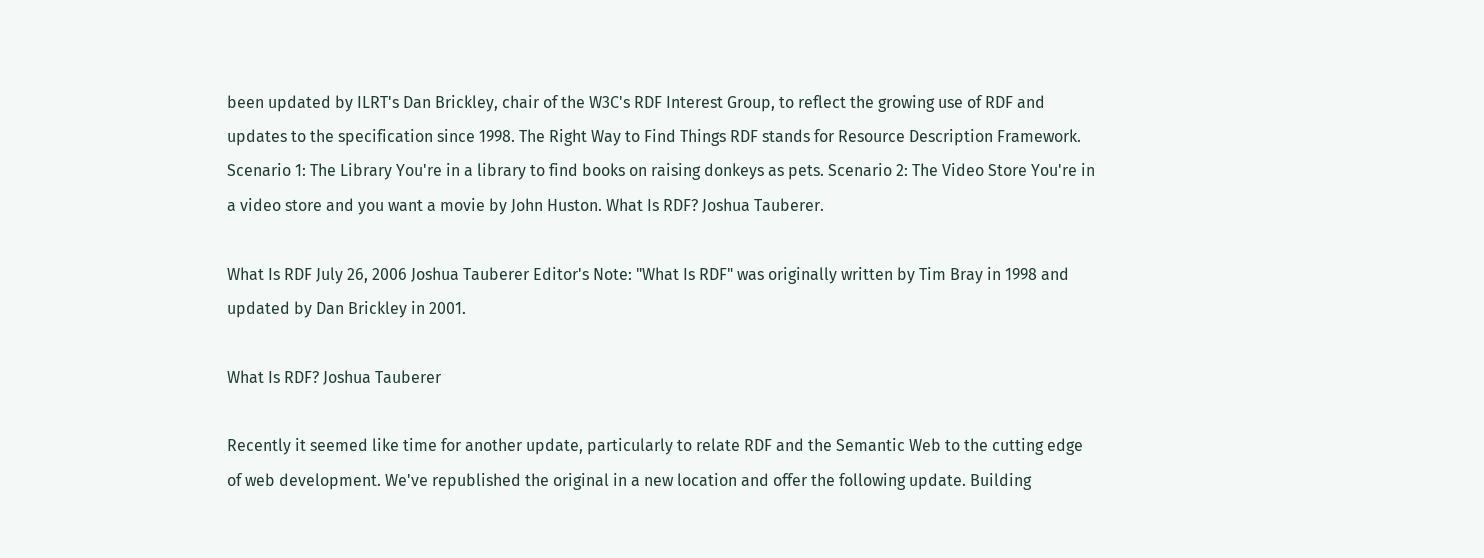been updated by ILRT's Dan Brickley, chair of the W3C's RDF Interest Group, to reflect the growing use of RDF and updates to the specification since 1998. The Right Way to Find Things RDF stands for Resource Description Framework. Scenario 1: The Library You're in a library to find books on raising donkeys as pets. Scenario 2: The Video Store You're in a video store and you want a movie by John Huston. What Is RDF? Joshua Tauberer.

What Is RDF July 26, 2006 Joshua Tauberer Editor's Note: "What Is RDF" was originally written by Tim Bray in 1998 and updated by Dan Brickley in 2001.

What Is RDF? Joshua Tauberer

Recently it seemed like time for another update, particularly to relate RDF and the Semantic Web to the cutting edge of web development. We've republished the original in a new location and offer the following update. Building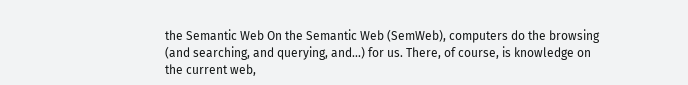the Semantic Web On the Semantic Web (SemWeb), computers do the browsing (and searching, and querying, and...) for us. There, of course, is knowledge on the current web,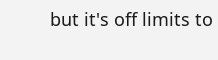but it's off limits to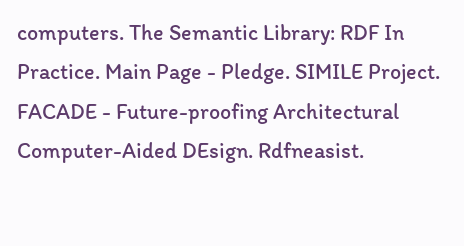computers. The Semantic Library: RDF In Practice. Main Page - Pledge. SIMILE Project. FACADE - Future-proofing Architectural Computer-Aided DEsign. Rdfneasist.